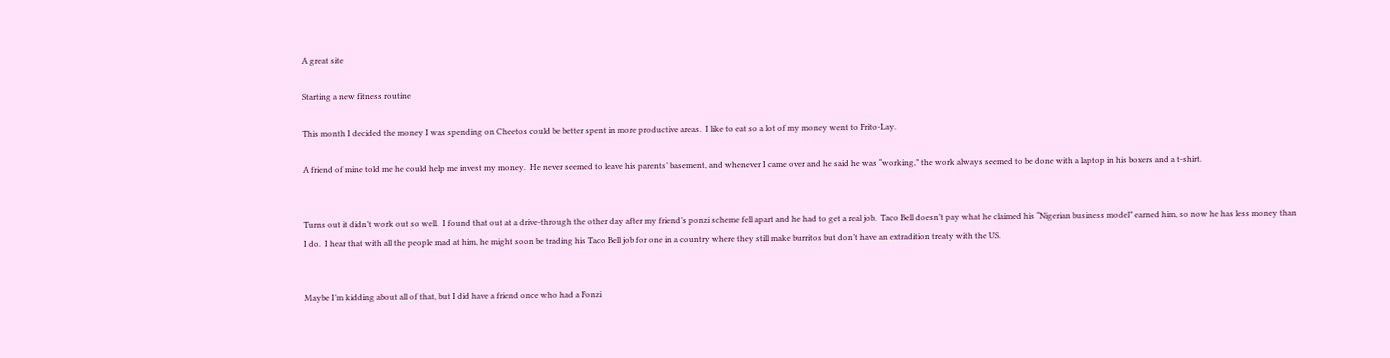A great site

Starting a new fitness routine

This month I decided the money I was spending on Cheetos could be better spent in more productive areas.  I like to eat so a lot of my money went to Frito-Lay.

A friend of mine told me he could help me invest my money.  He never seemed to leave his parents’ basement, and whenever I came over and he said he was “working,” the work always seemed to be done with a laptop in his boxers and a t-shirt.


Turns out it didn’t work out so well.  I found that out at a drive-through the other day after my friend’s ponzi scheme fell apart and he had to get a real job.  Taco Bell doesn’t pay what he claimed his “Nigerian business model” earned him, so now he has less money than I do.  I hear that with all the people mad at him, he might soon be trading his Taco Bell job for one in a country where they still make burritos but don’t have an extradition treaty with the US.


Maybe I’m kidding about all of that, but I did have a friend once who had a Fonzi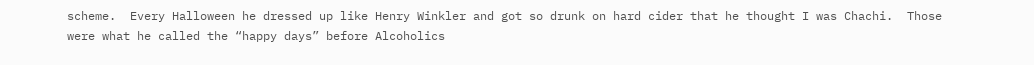scheme.  Every Halloween he dressed up like Henry Winkler and got so drunk on hard cider that he thought I was Chachi.  Those were what he called the “happy days” before Alcoholics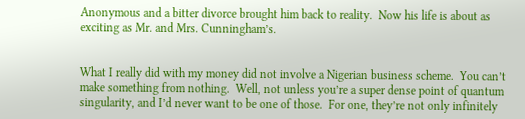Anonymous and a bitter divorce brought him back to reality.  Now his life is about as exciting as Mr. and Mrs. Cunningham’s.


What I really did with my money did not involve a Nigerian business scheme.  You can’t make something from nothing.  Well, not unless you’re a super dense point of quantum singularity, and I’d never want to be one of those.  For one, they’re not only infinitely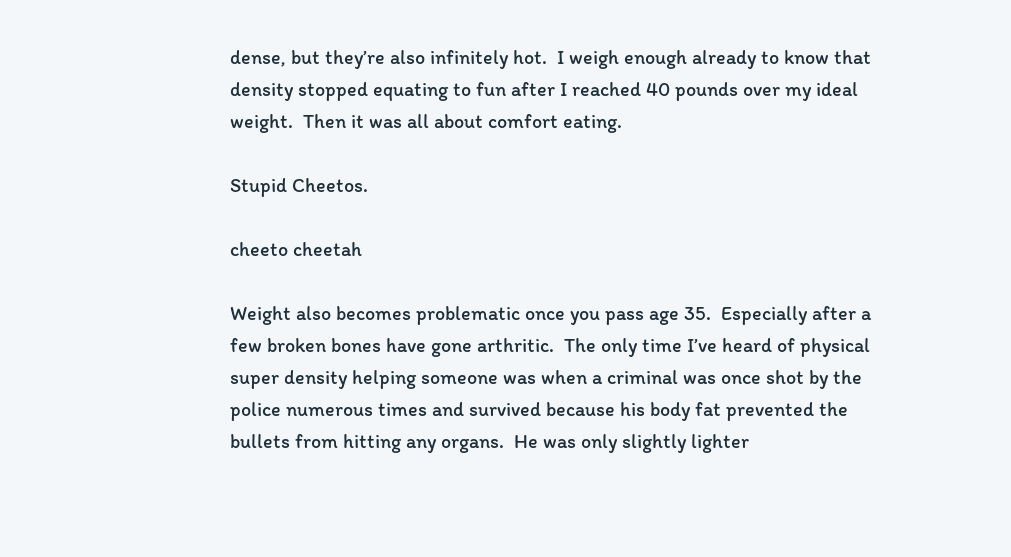dense, but they’re also infinitely hot.  I weigh enough already to know that density stopped equating to fun after I reached 40 pounds over my ideal weight.  Then it was all about comfort eating.

Stupid Cheetos.

cheeto cheetah

Weight also becomes problematic once you pass age 35.  Especially after a few broken bones have gone arthritic.  The only time I’ve heard of physical super density helping someone was when a criminal was once shot by the police numerous times and survived because his body fat prevented the bullets from hitting any organs.  He was only slightly lighter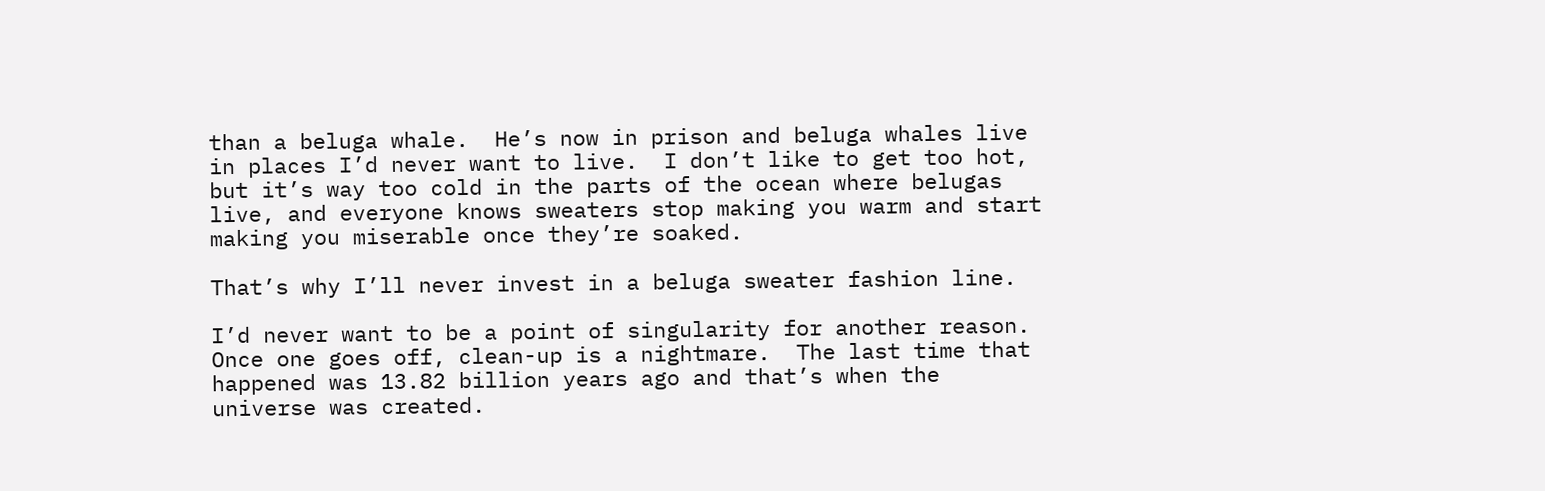than a beluga whale.  He’s now in prison and beluga whales live in places I’d never want to live.  I don’t like to get too hot, but it’s way too cold in the parts of the ocean where belugas live, and everyone knows sweaters stop making you warm and start making you miserable once they’re soaked.

That’s why I’ll never invest in a beluga sweater fashion line.

I’d never want to be a point of singularity for another reason.  Once one goes off, clean-up is a nightmare.  The last time that happened was 13.82 billion years ago and that’s when the universe was created.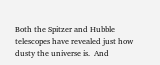Both the Spitzer and Hubble telescopes have revealed just how dusty the universe is.  And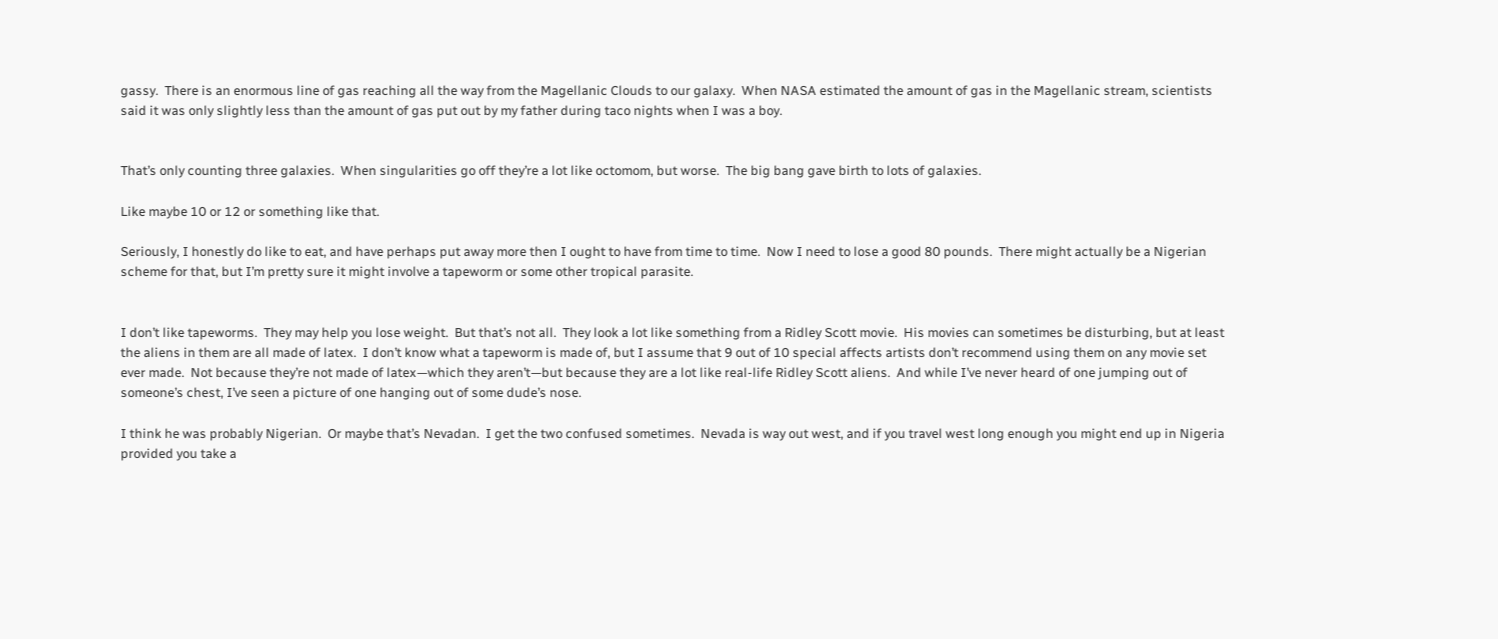gassy.  There is an enormous line of gas reaching all the way from the Magellanic Clouds to our galaxy.  When NASA estimated the amount of gas in the Magellanic stream, scientists said it was only slightly less than the amount of gas put out by my father during taco nights when I was a boy.


That’s only counting three galaxies.  When singularities go off they’re a lot like octomom, but worse.  The big bang gave birth to lots of galaxies.

Like maybe 10 or 12 or something like that.

Seriously, I honestly do like to eat, and have perhaps put away more then I ought to have from time to time.  Now I need to lose a good 80 pounds.  There might actually be a Nigerian scheme for that, but I’m pretty sure it might involve a tapeworm or some other tropical parasite.


I don’t like tapeworms.  They may help you lose weight.  But that’s not all.  They look a lot like something from a Ridley Scott movie.  His movies can sometimes be disturbing, but at least the aliens in them are all made of latex.  I don’t know what a tapeworm is made of, but I assume that 9 out of 10 special affects artists don’t recommend using them on any movie set ever made.  Not because they’re not made of latex—which they aren’t—but because they are a lot like real-life Ridley Scott aliens.  And while I’ve never heard of one jumping out of someone’s chest, I’ve seen a picture of one hanging out of some dude’s nose.

I think he was probably Nigerian.  Or maybe that’s Nevadan.  I get the two confused sometimes.  Nevada is way out west, and if you travel west long enough you might end up in Nigeria provided you take a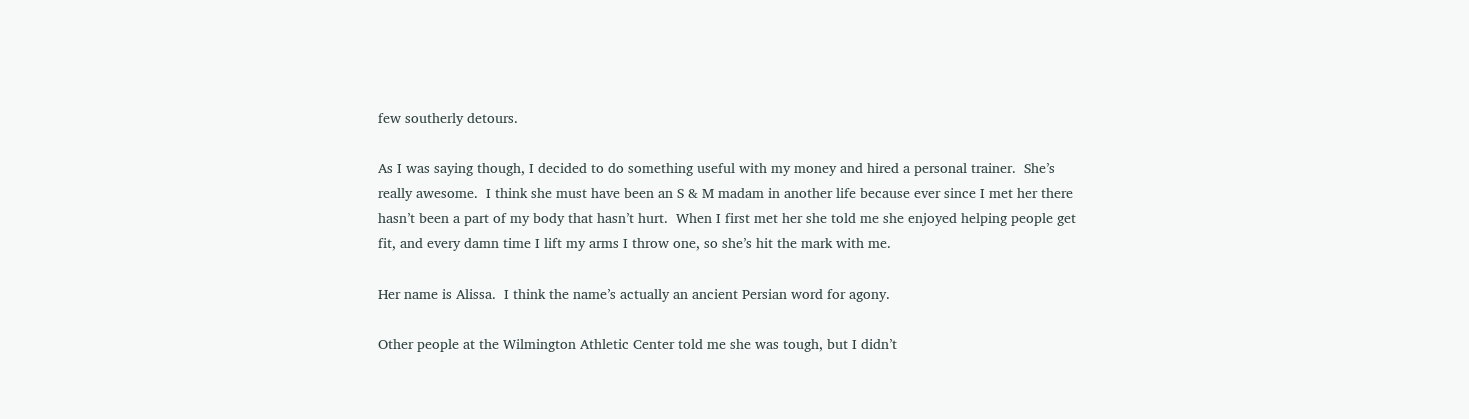few southerly detours.

As I was saying though, I decided to do something useful with my money and hired a personal trainer.  She’s really awesome.  I think she must have been an S & M madam in another life because ever since I met her there hasn’t been a part of my body that hasn’t hurt.  When I first met her she told me she enjoyed helping people get fit, and every damn time I lift my arms I throw one, so she’s hit the mark with me.

Her name is Alissa.  I think the name’s actually an ancient Persian word for agony.

Other people at the Wilmington Athletic Center told me she was tough, but I didn’t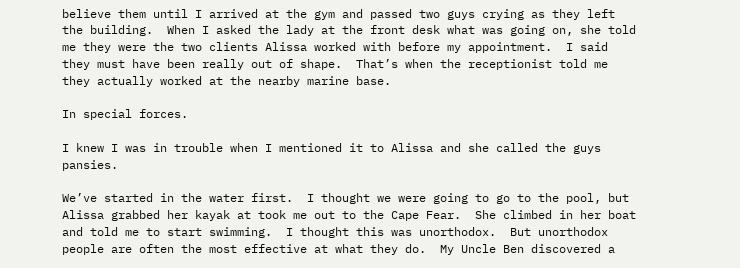believe them until I arrived at the gym and passed two guys crying as they left the building.  When I asked the lady at the front desk what was going on, she told me they were the two clients Alissa worked with before my appointment.  I said they must have been really out of shape.  That’s when the receptionist told me they actually worked at the nearby marine base.

In special forces.

I knew I was in trouble when I mentioned it to Alissa and she called the guys pansies.

We’ve started in the water first.  I thought we were going to go to the pool, but Alissa grabbed her kayak at took me out to the Cape Fear.  She climbed in her boat and told me to start swimming.  I thought this was unorthodox.  But unorthodox people are often the most effective at what they do.  My Uncle Ben discovered a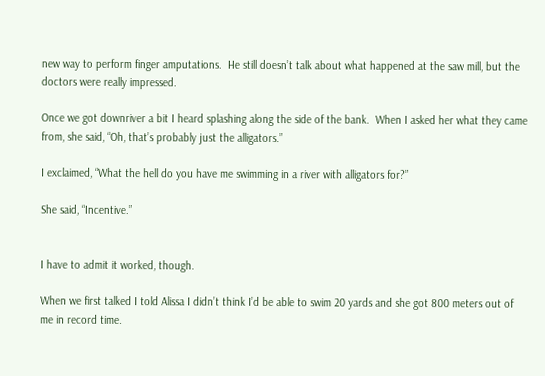new way to perform finger amputations.  He still doesn’t talk about what happened at the saw mill, but the doctors were really impressed.

Once we got downriver a bit I heard splashing along the side of the bank.  When I asked her what they came from, she said, “Oh, that’s probably just the alligators.”

I exclaimed, “What the hell do you have me swimming in a river with alligators for?”

She said, “Incentive.”


I have to admit it worked, though.

When we first talked I told Alissa I didn’t think I’d be able to swim 20 yards and she got 800 meters out of me in record time.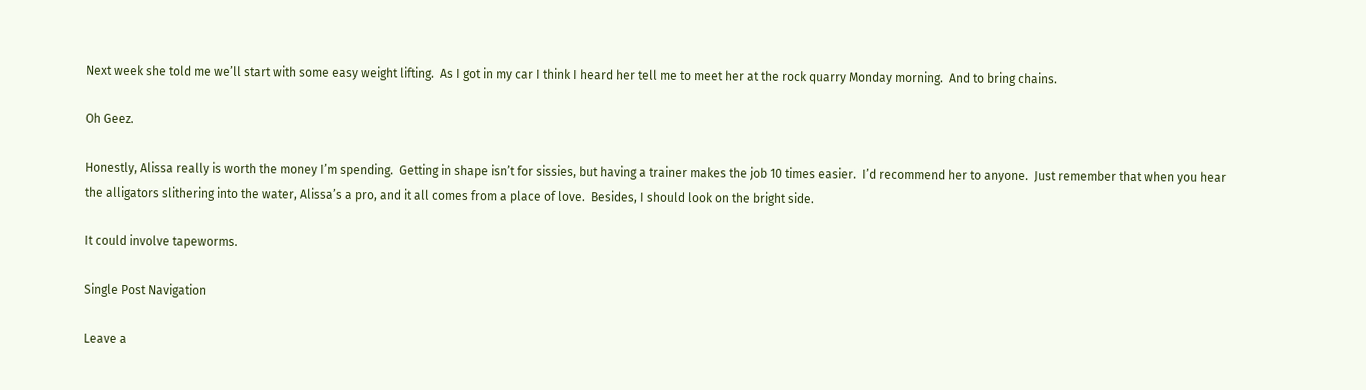Next week she told me we’ll start with some easy weight lifting.  As I got in my car I think I heard her tell me to meet her at the rock quarry Monday morning.  And to bring chains.

Oh Geez.

Honestly, Alissa really is worth the money I’m spending.  Getting in shape isn’t for sissies, but having a trainer makes the job 10 times easier.  I’d recommend her to anyone.  Just remember that when you hear the alligators slithering into the water, Alissa’s a pro, and it all comes from a place of love.  Besides, I should look on the bright side.

It could involve tapeworms.

Single Post Navigation

Leave a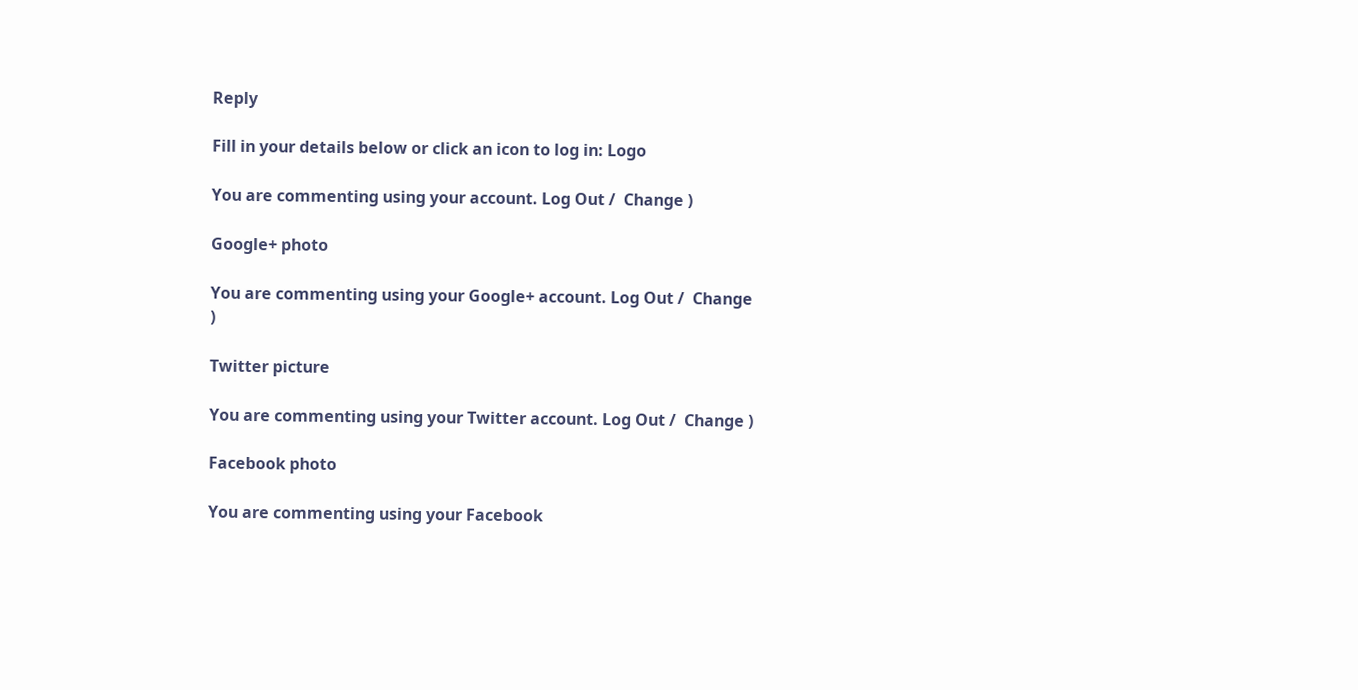Reply

Fill in your details below or click an icon to log in: Logo

You are commenting using your account. Log Out /  Change )

Google+ photo

You are commenting using your Google+ account. Log Out /  Change )

Twitter picture

You are commenting using your Twitter account. Log Out /  Change )

Facebook photo

You are commenting using your Facebook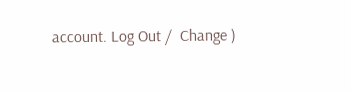account. Log Out /  Change )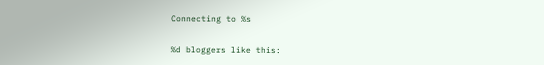Connecting to %s

%d bloggers like this: